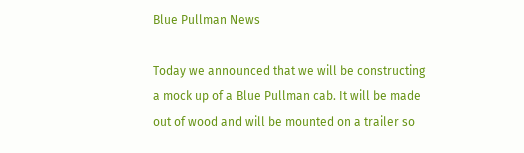Blue Pullman News

Today we announced that we will be constructing a mock up of a Blue Pullman cab. It will be made out of wood and will be mounted on a trailer so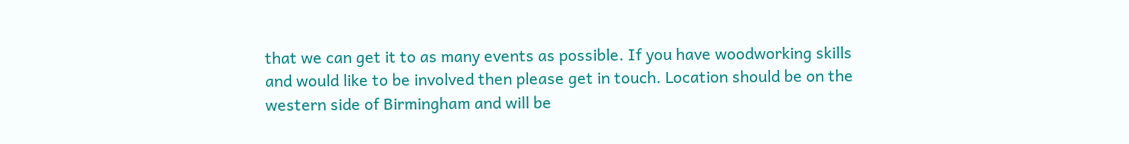that we can get it to as many events as possible. If you have woodworking skills and would like to be involved then please get in touch. Location should be on the western side of Birmingham and will be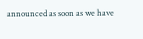announced as soon as we have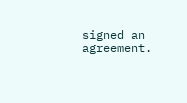signed an agreement.